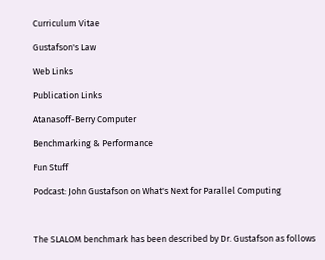Curriculum Vitae

Gustafson's Law

Web Links

Publication Links

Atanasoff-Berry Computer

Benchmarking & Performance

Fun Stuff

Podcast: John Gustafson on What's Next for Parallel Computing



The SLALOM benchmark has been described by Dr. Gustafson as follows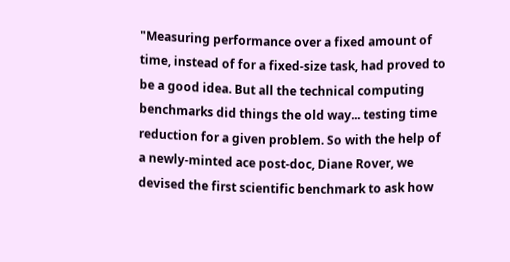"Measuring performance over a fixed amount of time, instead of for a fixed-size task, had proved to be a good idea. But all the technical computing benchmarks did things the old way... testing time reduction for a given problem. So with the help of a newly-minted ace post-doc, Diane Rover, we devised the first scientific benchmark to ask how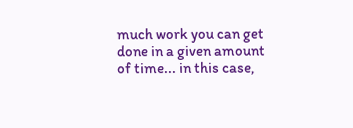much work you can get done in a given amount of time... in this case,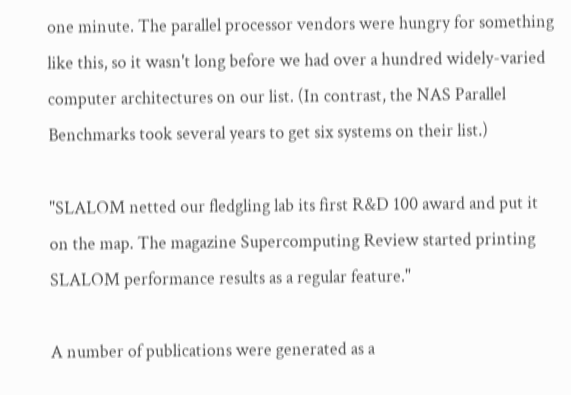one minute. The parallel processor vendors were hungry for something like this, so it wasn't long before we had over a hundred widely-varied computer architectures on our list. (In contrast, the NAS Parallel Benchmarks took several years to get six systems on their list.)

"SLALOM netted our fledgling lab its first R&D 100 award and put it on the map. The magazine Supercomputing Review started printing SLALOM performance results as a regular feature."

A number of publications were generated as a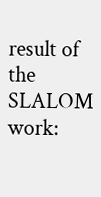result of the SLALOM work: